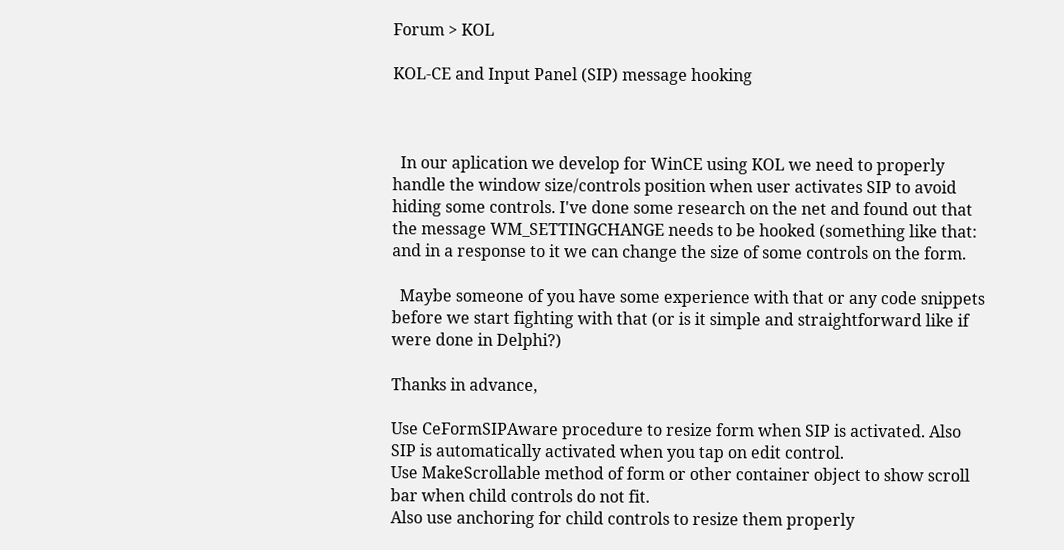Forum > KOL

KOL-CE and Input Panel (SIP) message hooking



  In our aplication we develop for WinCE using KOL we need to properly handle the window size/controls position when user activates SIP to avoid hiding some controls. I've done some research on the net and found out that the message WM_SETTINGCHANGE needs to be hooked (something like that: and in a response to it we can change the size of some controls on the form.

  Maybe someone of you have some experience with that or any code snippets before we start fighting with that (or is it simple and straightforward like if were done in Delphi?)

Thanks in advance,

Use CeFormSIPAware procedure to resize form when SIP is activated. Also SIP is automatically activated when you tap on edit control.
Use MakeScrollable method of form or other container object to show scroll bar when child controls do not fit.
Also use anchoring for child controls to resize them properly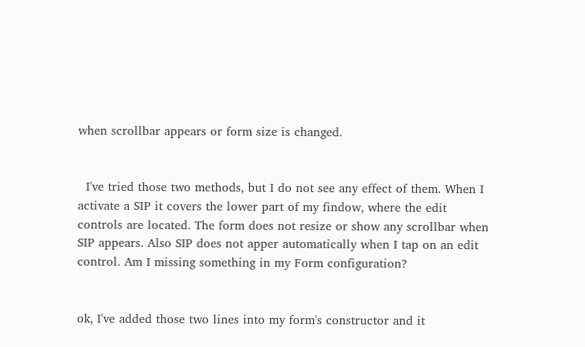when scrollbar appears or form size is changed.


  I've tried those two methods, but I do not see any effect of them. When I activate a SIP it covers the lower part of my findow, where the edit controls are located. The form does not resize or show any scrollbar when SIP appears. Also SIP does not apper automatically when I tap on an edit control. Am I missing something in my Form configuration?


ok, I've added those two lines into my form's constructor and it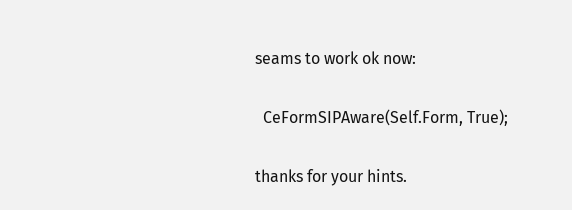seams to work ok now:

  CeFormSIPAware(Self.Form, True);

thanks for your hints.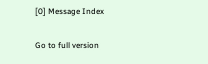[0] Message Index

Go to full version